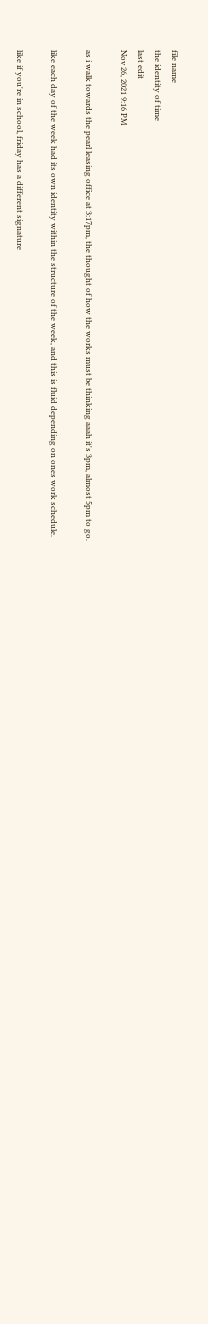file name
the identity of time
last edit
Nov 26, 2021 9:16 PM

as i walk towards the pearl leasing office at 3:17pm, the thought of how the works must be thinking aaah it's 3pm, almost 5pm to go.

like each day of the week had its own identity within the structure of the week, and this is fluid depending on ones work schedule.

like if you're in school, friday has a different signature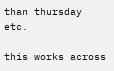than thursday etc.

this works across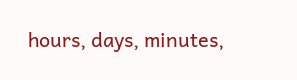hours, days, minutes,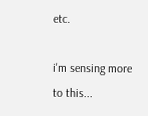etc.

i'm sensing more to this...